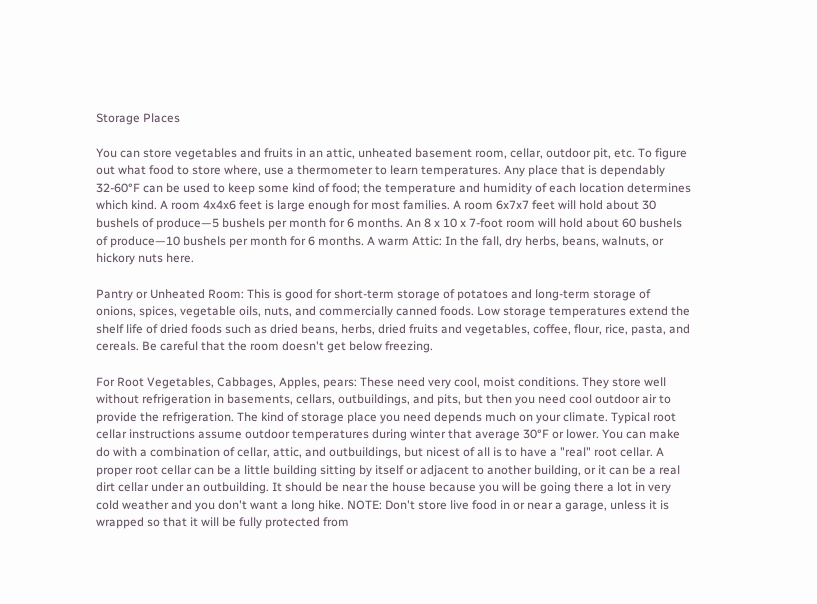Storage Places

You can store vegetables and fruits in an attic, unheated basement room, cellar, outdoor pit, etc. To figure out what food to store where, use a thermometer to learn temperatures. Any place that is dependably 32-60°F can be used to keep some kind of food; the temperature and humidity of each location determines which kind. A room 4x4x6 feet is large enough for most families. A room 6x7x7 feet will hold about 30 bushels of produce—5 bushels per month for 6 months. An 8 x 10 x 7-foot room will hold about 60 bushels of produce—10 bushels per month for 6 months. A warm Attic: In the fall, dry herbs, beans, walnuts, or hickory nuts here.

Pantry or Unheated Room: This is good for short-term storage of potatoes and long-term storage of onions, spices, vegetable oils, nuts, and commercially canned foods. Low storage temperatures extend the shelf life of dried foods such as dried beans, herbs, dried fruits and vegetables, coffee, flour, rice, pasta, and cereals. Be careful that the room doesn't get below freezing.

For Root Vegetables, Cabbages, Apples, pears: These need very cool, moist conditions. They store well without refrigeration in basements, cellars, outbuildings, and pits, but then you need cool outdoor air to provide the refrigeration. The kind of storage place you need depends much on your climate. Typical root cellar instructions assume outdoor temperatures during winter that average 30°F or lower. You can make do with a combination of cellar, attic, and outbuildings, but nicest of all is to have a "real" root cellar. A proper root cellar can be a little building sitting by itself or adjacent to another building, or it can be a real dirt cellar under an outbuilding. It should be near the house because you will be going there a lot in very cold weather and you don't want a long hike. NOTE: Don't store live food in or near a garage, unless it is wrapped so that it will be fully protected from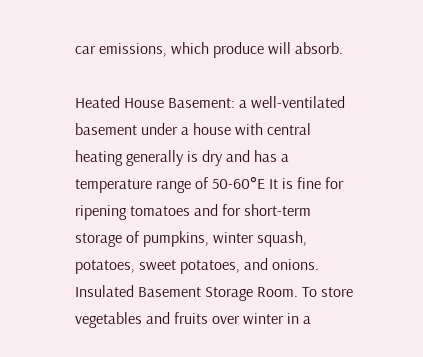car emissions, which produce will absorb.

Heated House Basement: a well-ventilated basement under a house with central heating generally is dry and has a temperature range of 50-60°E It is fine for ripening tomatoes and for short-term storage of pumpkins, winter squash, potatoes, sweet potatoes, and onions. Insulated Basement Storage Room. To store vegetables and fruits over winter in a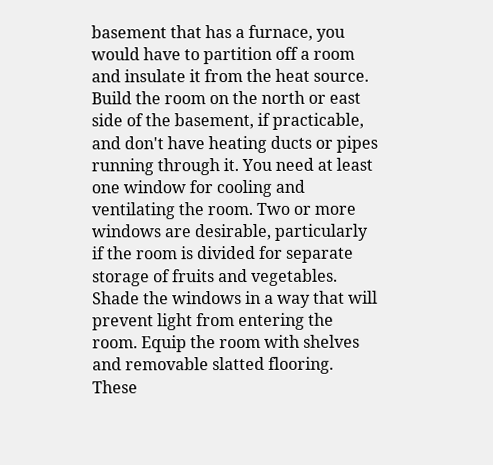basement that has a furnace, you would have to partition off a room and insulate it from the heat source. Build the room on the north or east side of the basement, if practicable, and don't have heating ducts or pipes running through it. You need at least one window for cooling and ventilating the room. Two or more windows are desirable, particularly if the room is divided for separate storage of fruits and vegetables. Shade the windows in a way that will prevent light from entering the room. Equip the room with shelves and removable slatted flooring. These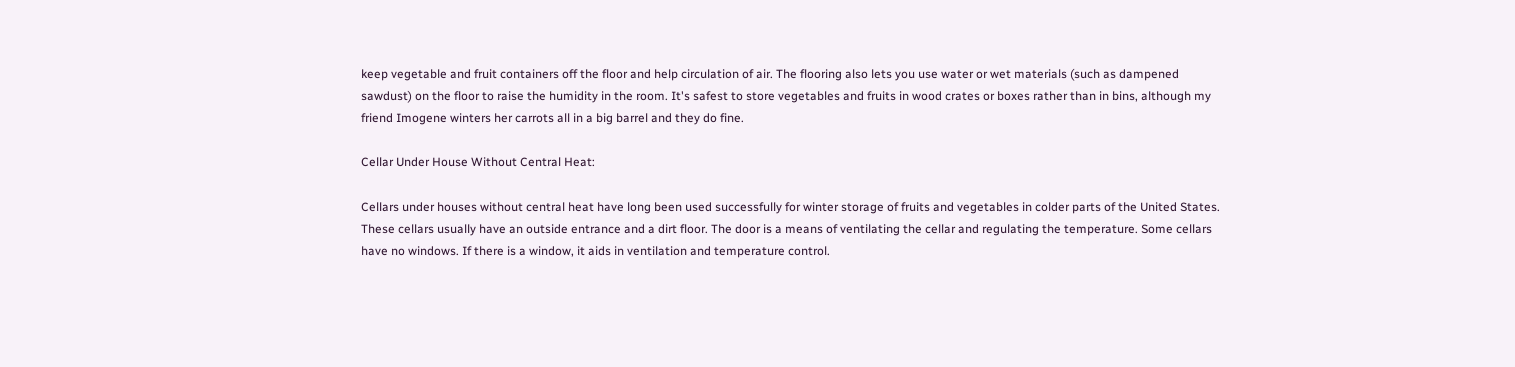keep vegetable and fruit containers off the floor and help circulation of air. The flooring also lets you use water or wet materials (such as dampened sawdust) on the floor to raise the humidity in the room. It's safest to store vegetables and fruits in wood crates or boxes rather than in bins, although my friend Imogene winters her carrots all in a big barrel and they do fine.

Cellar Under House Without Central Heat:

Cellars under houses without central heat have long been used successfully for winter storage of fruits and vegetables in colder parts of the United States. These cellars usually have an outside entrance and a dirt floor. The door is a means of ventilating the cellar and regulating the temperature. Some cellars have no windows. If there is a window, it aids in ventilation and temperature control.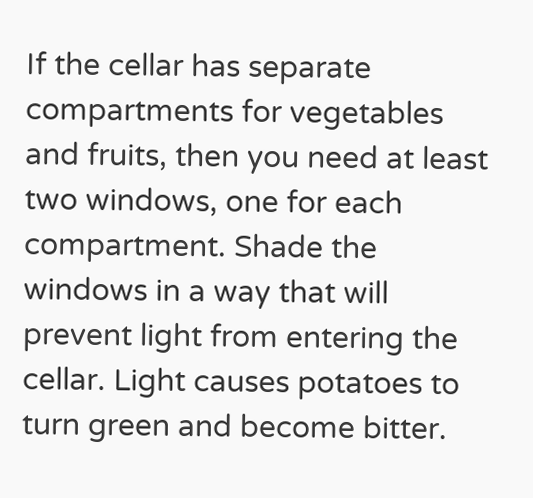If the cellar has separate compartments for vegetables and fruits, then you need at least two windows, one for each compartment. Shade the windows in a way that will prevent light from entering the cellar. Light causes potatoes to turn green and become bitter.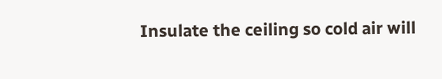Insulate the ceiling so cold air will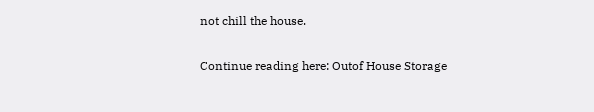not chill the house.

Continue reading here: Outof House Storage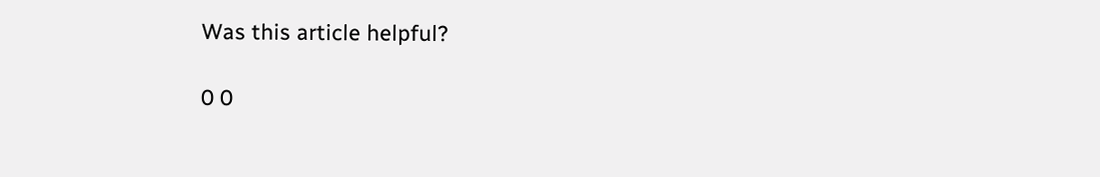Was this article helpful?

0 0